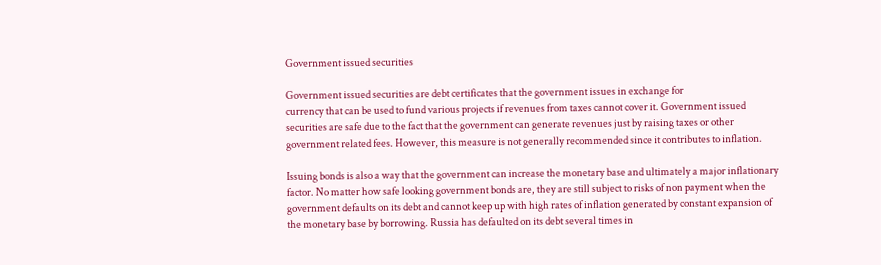Government issued securities

Government issued securities are debt certificates that the government issues in exchange for
currency that can be used to fund various projects if revenues from taxes cannot cover it. Government issued securities are safe due to the fact that the government can generate revenues just by raising taxes or other government related fees. However, this measure is not generally recommended since it contributes to inflation.

Issuing bonds is also a way that the government can increase the monetary base and ultimately a major inflationary factor. No matter how safe looking government bonds are, they are still subject to risks of non payment when the government defaults on its debt and cannot keep up with high rates of inflation generated by constant expansion of the monetary base by borrowing. Russia has defaulted on its debt several times in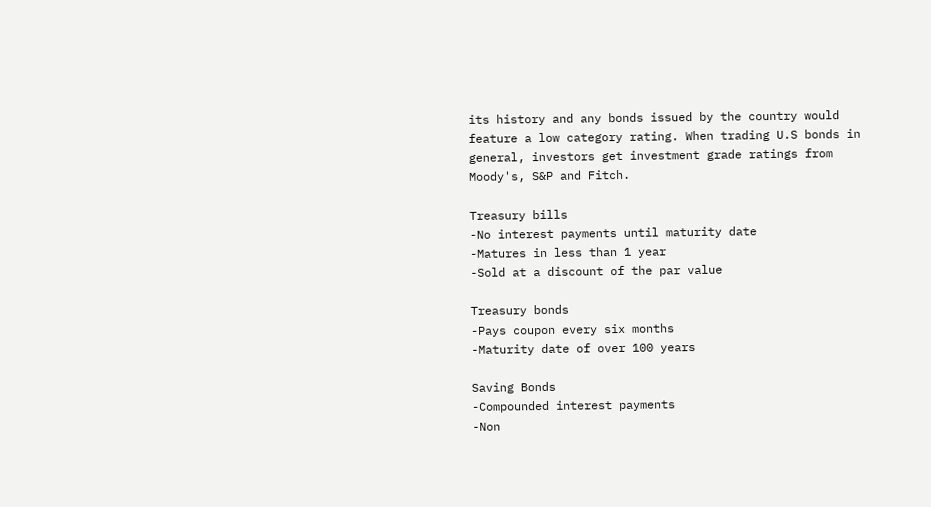its history and any bonds issued by the country would feature a low category rating. When trading U.S bonds in general, investors get investment grade ratings from Moody's, S&P and Fitch.

Treasury bills
-No interest payments until maturity date
-Matures in less than 1 year
-Sold at a discount of the par value

Treasury bonds
-Pays coupon every six months
-Maturity date of over 100 years

Saving Bonds
-Compounded interest payments
-Non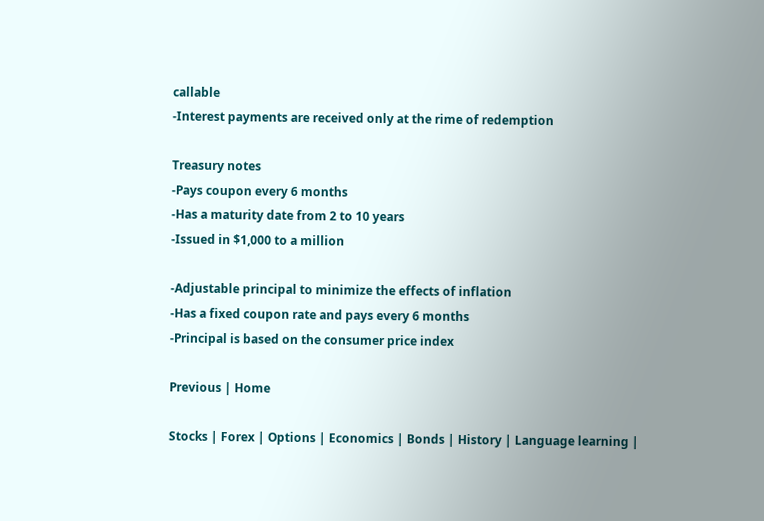callable
-Interest payments are received only at the rime of redemption

Treasury notes
-Pays coupon every 6 months
-Has a maturity date from 2 to 10 years
-Issued in $1,000 to a million

-Adjustable principal to minimize the effects of inflation
-Has a fixed coupon rate and pays every 6 months
-Principal is based on the consumer price index

Previous | Home

Stocks | Forex | Options | Economics | Bonds | History | Language learning |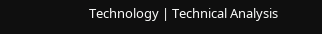Technology | Technical Analysis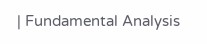| Fundamental Analysis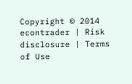Copyright © 2014 econtrader | Risk disclosure | Terms of Use